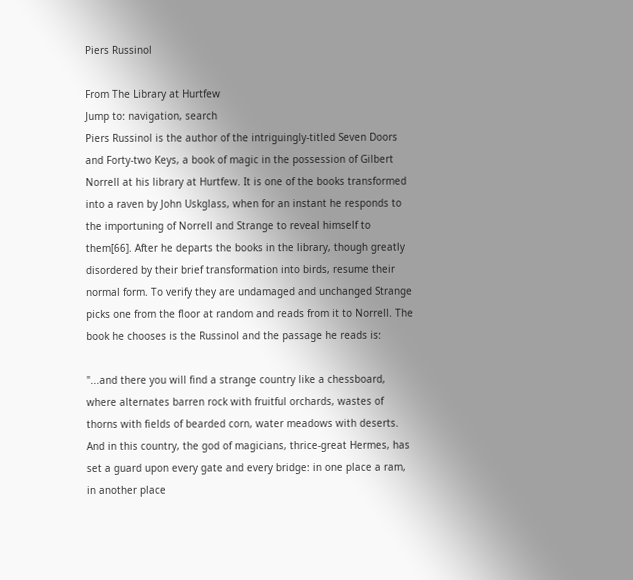Piers Russinol

From The Library at Hurtfew
Jump to: navigation, search
Piers Russinol is the author of the intriguingly-titled Seven Doors and Forty-two Keys, a book of magic in the possession of Gilbert Norrell at his library at Hurtfew. It is one of the books transformed into a raven by John Uskglass, when for an instant he responds to the importuning of Norrell and Strange to reveal himself to them[66]. After he departs the books in the library, though greatly disordered by their brief transformation into birds, resume their normal form. To verify they are undamaged and unchanged Strange picks one from the floor at random and reads from it to Norrell. The book he chooses is the Russinol and the passage he reads is:

"...and there you will find a strange country like a chessboard, where alternates barren rock with fruitful orchards, wastes of thorns with fields of bearded corn, water meadows with deserts. And in this country, the god of magicians, thrice-great Hermes, has set a guard upon every gate and every bridge: in one place a ram, in another place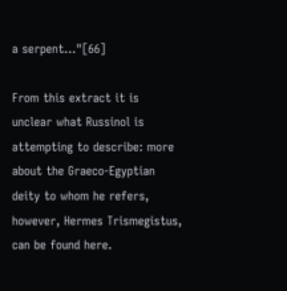a serpent..."[66]

From this extract it is unclear what Russinol is attempting to describe: more about the Graeco-Egyptian deity to whom he refers, however, Hermes Trismegistus, can be found here.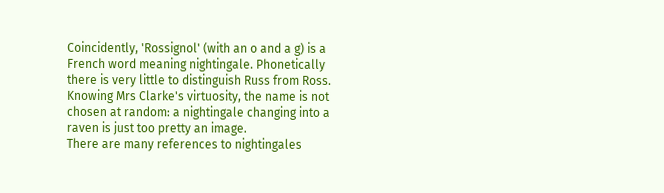Coincidently, 'Rossignol' (with an o and a g) is a French word meaning nightingale. Phonetically there is very little to distinguish Russ from Ross.
Knowing Mrs Clarke's virtuosity, the name is not chosen at random: a nightingale changing into a raven is just too pretty an image.
There are many references to nightingales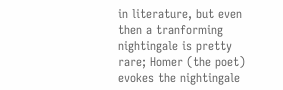in literature, but even then a tranforming nightingale is pretty rare; Homer (the poet) evokes the nightingale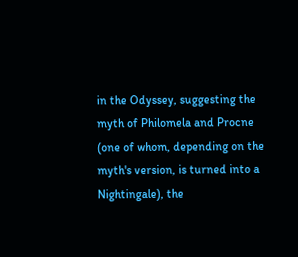in the Odyssey, suggesting the myth of Philomela and Procne (one of whom, depending on the myth's version, is turned into a Nightingale), the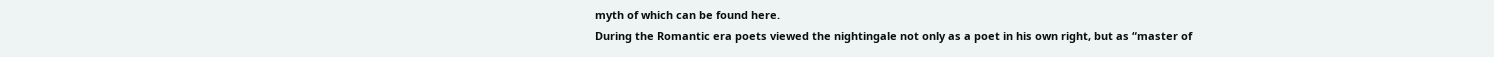myth of which can be found here.
During the Romantic era poets viewed the nightingale not only as a poet in his own right, but as “master of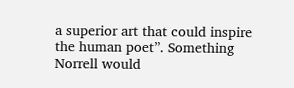a superior art that could inspire the human poet”. Something Norrell would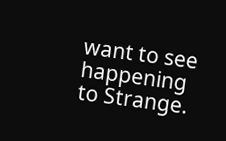want to see happening to Strange.